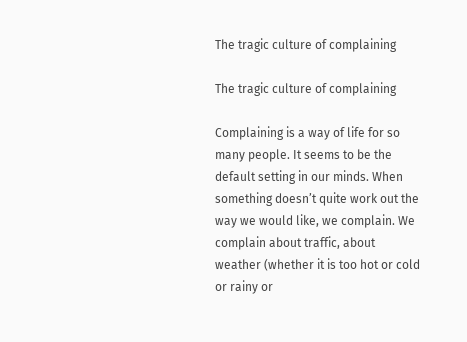The tragic culture of complaining

The tragic culture of complaining

Complaining is a way of life for so many people. It seems to be the default setting in our minds. When something doesn’t quite work out the way we would like, we complain. We complain about traffic, about weather (whether it is too hot or cold or rainy or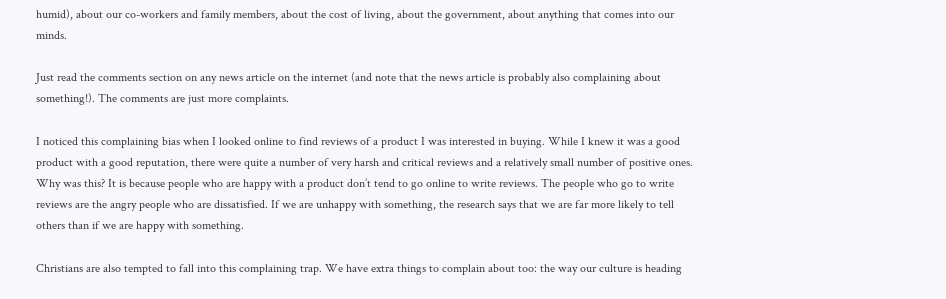humid), about our co-workers and family members, about the cost of living, about the government, about anything that comes into our minds.

Just read the comments section on any news article on the internet (and note that the news article is probably also complaining about something!). The comments are just more complaints.

I noticed this complaining bias when I looked online to find reviews of a product I was interested in buying. While I knew it was a good product with a good reputation, there were quite a number of very harsh and critical reviews and a relatively small number of positive ones. Why was this? It is because people who are happy with a product don’t tend to go online to write reviews. The people who go to write reviews are the angry people who are dissatisfied. If we are unhappy with something, the research says that we are far more likely to tell others than if we are happy with something.

Christians are also tempted to fall into this complaining trap. We have extra things to complain about too: the way our culture is heading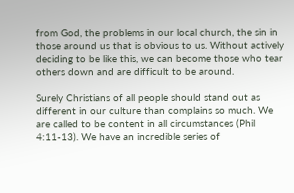from God, the problems in our local church, the sin in those around us that is obvious to us. Without actively deciding to be like this, we can become those who tear others down and are difficult to be around.

Surely Christians of all people should stand out as different in our culture than complains so much. We are called to be content in all circumstances (Phil 4:11-13). We have an incredible series of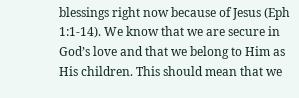blessings right now because of Jesus (Eph 1:1-14). We know that we are secure in God’s love and that we belong to Him as His children. This should mean that we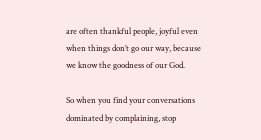are often thankful people, joyful even when things don’t go our way, because we know the goodness of our God.

So when you find your conversations dominated by complaining, stop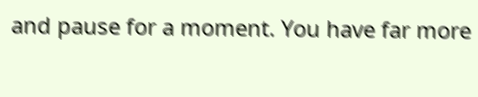and pause for a moment. You have far more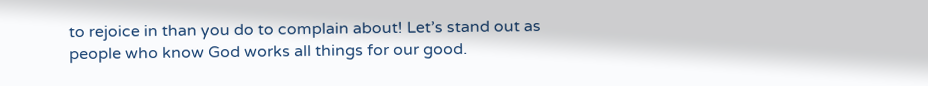to rejoice in than you do to complain about! Let’s stand out as people who know God works all things for our good.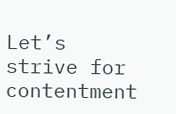Let’s strive for contentment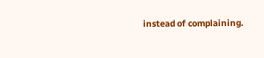instead of complaining.